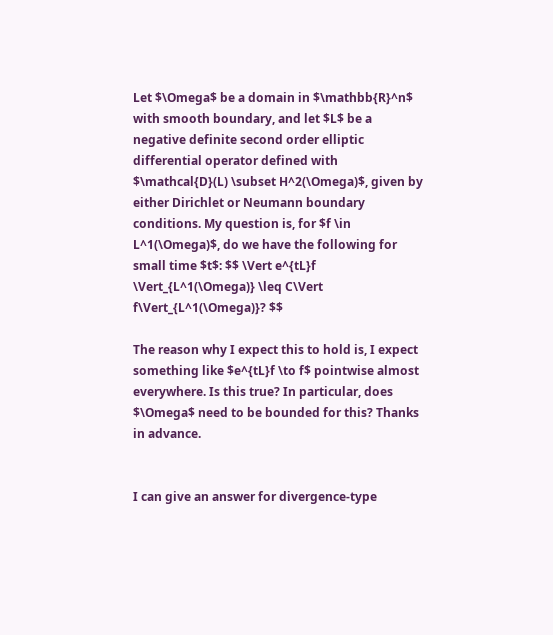Let $\Omega$ be a domain in $\mathbb{R}^n$ with smooth boundary, and let $L$ be a negative definite second order elliptic differential operator defined with $\mathcal{D}(L) \subset H^2(\Omega)$, given by either Dirichlet or Neumann boundary conditions. My question is, for $f \in L^1(\Omega)$, do we have the following for small time $t$: $$ \Vert e^{tL}f \Vert_{L^1(\Omega)} \leq C\Vert f\Vert_{L^1(\Omega)}? $$

The reason why I expect this to hold is, I expect something like $e^{tL}f \to f$ pointwise almost everywhere. Is this true? In particular, does $\Omega$ need to be bounded for this? Thanks in advance.


I can give an answer for divergence-type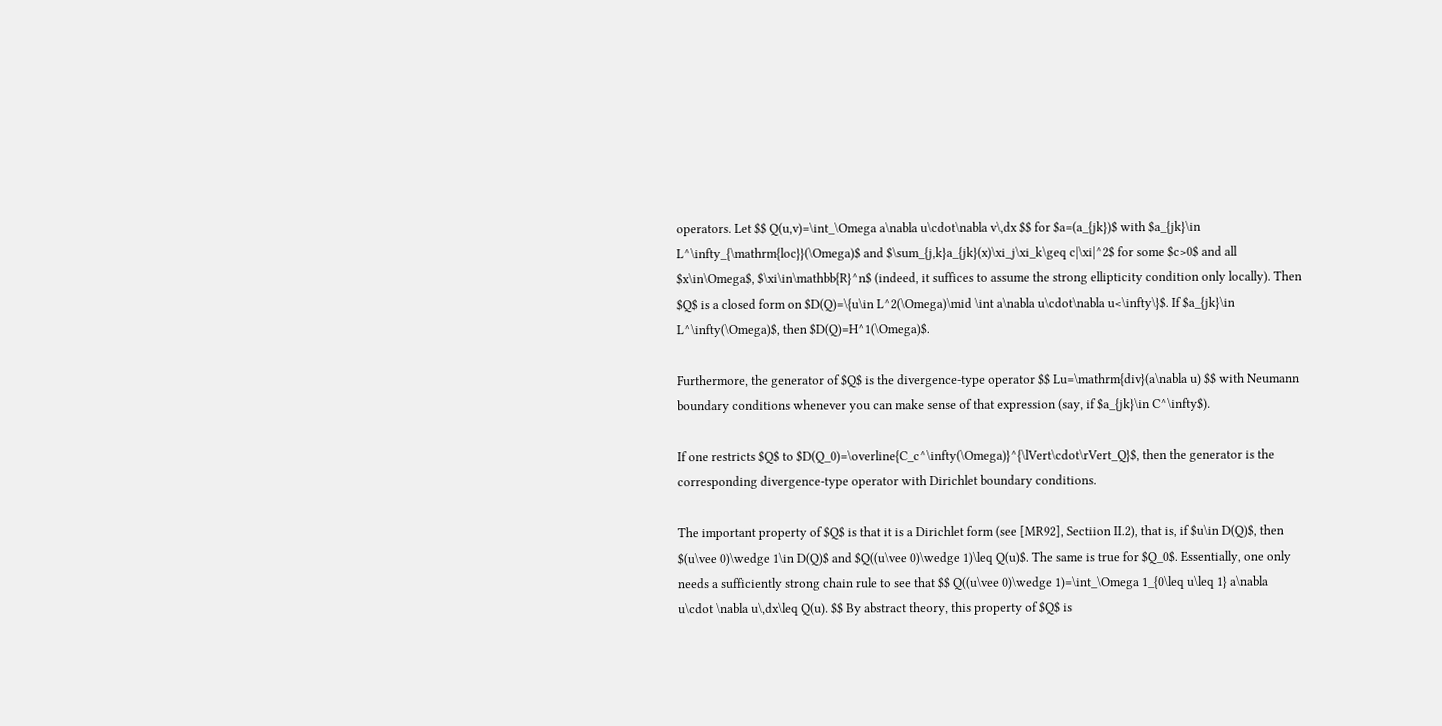operators. Let $$ Q(u,v)=\int_\Omega a\nabla u\cdot\nabla v\,dx $$ for $a=(a_{jk})$ with $a_{jk}\in L^\infty_{\mathrm{loc}}(\Omega)$ and $\sum_{j,k}a_{jk}(x)\xi_j\xi_k\geq c|\xi|^2$ for some $c>0$ and all $x\in\Omega$, $\xi\in\mathbb{R}^n$ (indeed, it suffices to assume the strong ellipticity condition only locally). Then $Q$ is a closed form on $D(Q)=\{u\in L^2(\Omega)\mid \int a\nabla u\cdot\nabla u<\infty\}$. If $a_{jk}\in L^\infty(\Omega)$, then $D(Q)=H^1(\Omega)$.

Furthermore, the generator of $Q$ is the divergence-type operator $$ Lu=\mathrm{div}(a\nabla u) $$ with Neumann boundary conditions whenever you can make sense of that expression (say, if $a_{jk}\in C^\infty$).

If one restricts $Q$ to $D(Q_0)=\overline{C_c^\infty(\Omega)}^{\lVert\cdot\rVert_Q}$, then the generator is the corresponding divergence-type operator with Dirichlet boundary conditions.

The important property of $Q$ is that it is a Dirichlet form (see [MR92], Sectiion II.2), that is, if $u\in D(Q)$, then $(u\vee 0)\wedge 1\in D(Q)$ and $Q((u\vee 0)\wedge 1)\leq Q(u)$. The same is true for $Q_0$. Essentially, one only needs a sufficiently strong chain rule to see that $$ Q((u\vee 0)\wedge 1)=\int_\Omega 1_{0\leq u\leq 1} a\nabla u\cdot \nabla u\,dx\leq Q(u). $$ By abstract theory, this property of $Q$ is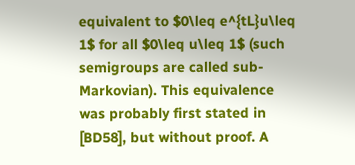equivalent to $0\leq e^{tL}u\leq 1$ for all $0\leq u\leq 1$ (such semigroups are called sub-Markovian). This equivalence was probably first stated in [BD58], but without proof. A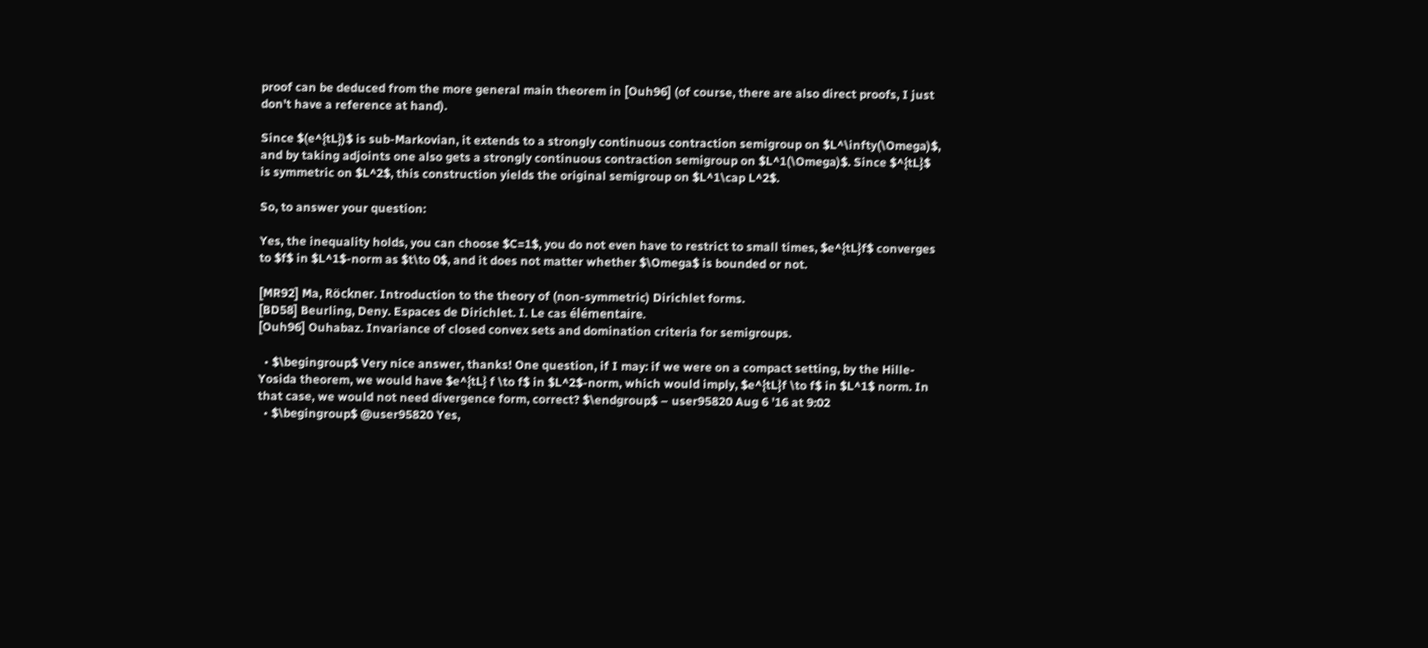proof can be deduced from the more general main theorem in [Ouh96] (of course, there are also direct proofs, I just don't have a reference at hand).

Since $(e^{tL})$ is sub-Markovian, it extends to a strongly continuous contraction semigroup on $L^\infty(\Omega)$, and by taking adjoints one also gets a strongly continuous contraction semigroup on $L^1(\Omega)$. Since $^{tL}$ is symmetric on $L^2$, this construction yields the original semigroup on $L^1\cap L^2$.

So, to answer your question:

Yes, the inequality holds, you can choose $C=1$, you do not even have to restrict to small times, $e^{tL}f$ converges to $f$ in $L^1$-norm as $t\to 0$, and it does not matter whether $\Omega$ is bounded or not.

[MR92] Ma, Röckner. Introduction to the theory of (non-symmetric) Dirichlet forms.
[BD58] Beurling, Deny. Espaces de Dirichlet. I. Le cas élémentaire.
[Ouh96] Ouhabaz. Invariance of closed convex sets and domination criteria for semigroups.

  • $\begingroup$ Very nice answer, thanks! One question, if I may: if we were on a compact setting, by the Hille-Yosida theorem, we would have $e^{tL} f \to f$ in $L^2$-norm, which would imply, $e^{tL}f \to f$ in $L^1$ norm. In that case, we would not need divergence form, correct? $\endgroup$ – user95820 Aug 6 '16 at 9:02
  • $\begingroup$ @user95820 Yes,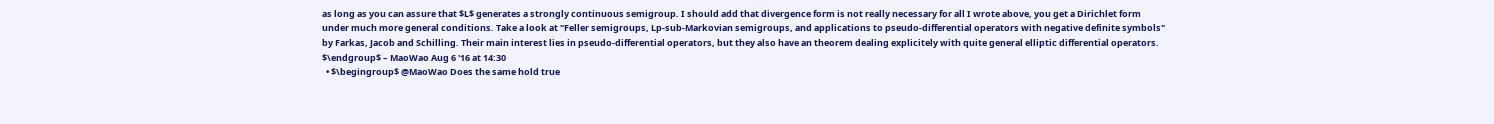as long as you can assure that $L$ generates a strongly continuous semigroup. I should add that divergence form is not really necessary for all I wrote above, you get a Dirichlet form under much more general conditions. Take a look at "Feller semigroups, Lp-sub-Markovian semigroups, and applications to pseudo-differential operators with negative definite symbols" by Farkas, Jacob and Schilling. Their main interest lies in pseudo-differential operators, but they also have an theorem dealing explicitely with quite general elliptic differential operators. $\endgroup$ – MaoWao Aug 6 '16 at 14:30
  • $\begingroup$ @MaoWao Does the same hold true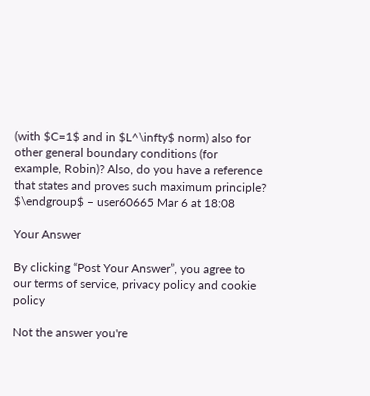(with $C=1$ and in $L^\infty$ norm) also for other general boundary conditions (for example, Robin)? Also, do you have a reference that states and proves such maximum principle? $\endgroup$ – user60665 Mar 6 at 18:08

Your Answer

By clicking “Post Your Answer”, you agree to our terms of service, privacy policy and cookie policy

Not the answer you're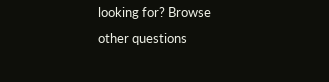looking for? Browse other questions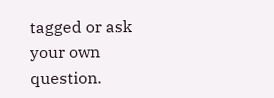tagged or ask your own question.